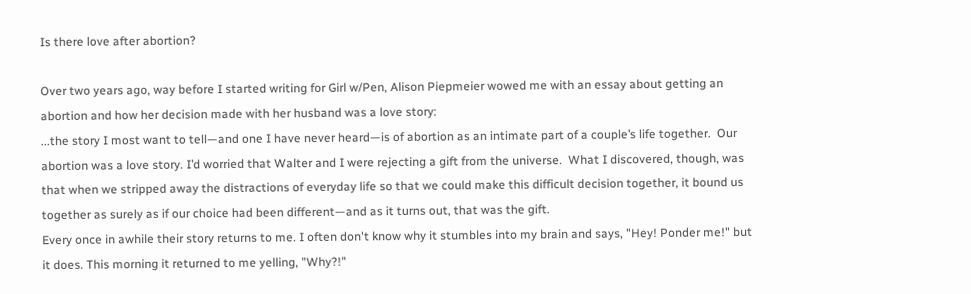Is there love after abortion?

Over two years ago, way before I started writing for Girl w/Pen, Alison Piepmeier wowed me with an essay about getting an abortion and how her decision made with her husband was a love story:
...the story I most want to tell—and one I have never heard—is of abortion as an intimate part of a couple’s life together.  Our abortion was a love story. I’d worried that Walter and I were rejecting a gift from the universe.  What I discovered, though, was that when we stripped away the distractions of everyday life so that we could make this difficult decision together, it bound us together as surely as if our choice had been different—and as it turns out, that was the gift.
Every once in awhile their story returns to me. I often don't know why it stumbles into my brain and says, "Hey! Ponder me!" but it does. This morning it returned to me yelling, "Why?!"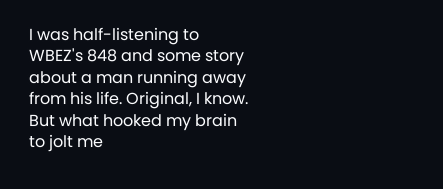I was half-listening to WBEZ's 848 and some story about a man running away from his life. Original, I know. But what hooked my brain to jolt me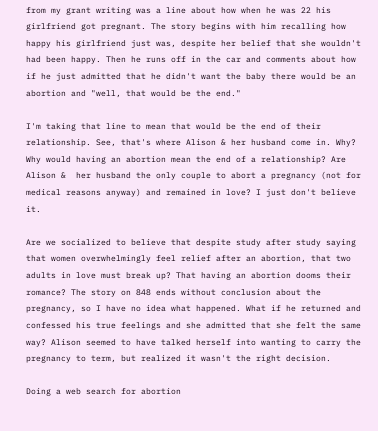from my grant writing was a line about how when he was 22 his girlfriend got pregnant. The story begins with him recalling how happy his girlfriend just was, despite her belief that she wouldn't had been happy. Then he runs off in the car and comments about how if he just admitted that he didn't want the baby there would be an abortion and "well, that would be the end."

I'm taking that line to mean that would be the end of their relationship. See, that's where Alison & her husband come in. Why? Why would having an abortion mean the end of a relationship? Are Alison &  her husband the only couple to abort a pregnancy (not for medical reasons anyway) and remained in love? I just don't believe it.

Are we socialized to believe that despite study after study saying that women overwhelmingly feel relief after an abortion, that two adults in love must break up? That having an abortion dooms their romance? The story on 848 ends without conclusion about the pregnancy, so I have no idea what happened. What if he returned and confessed his true feelings and she admitted that she felt the same way? Alison seemed to have talked herself into wanting to carry the pregnancy to term, but realized it wasn't the right decision.

Doing a web search for abortion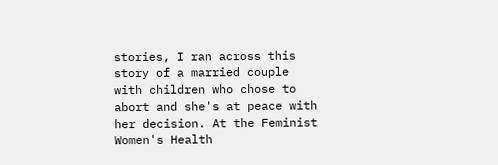stories, I ran across this story of a married couple with children who chose to abort and she's at peace with her decision. At the Feminist Women's Health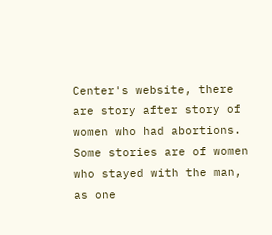Center's website, there are story after story of women who had abortions. Some stories are of women who stayed with the man, as one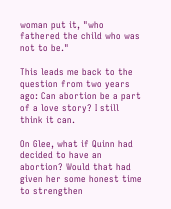woman put it, "who fathered the child who was not to be."

This leads me back to the question from two years ago: Can abortion be a part of a love story? I still think it can.

On Glee, what if Quinn had decided to have an abortion? Would that had given her some honest time to strengthen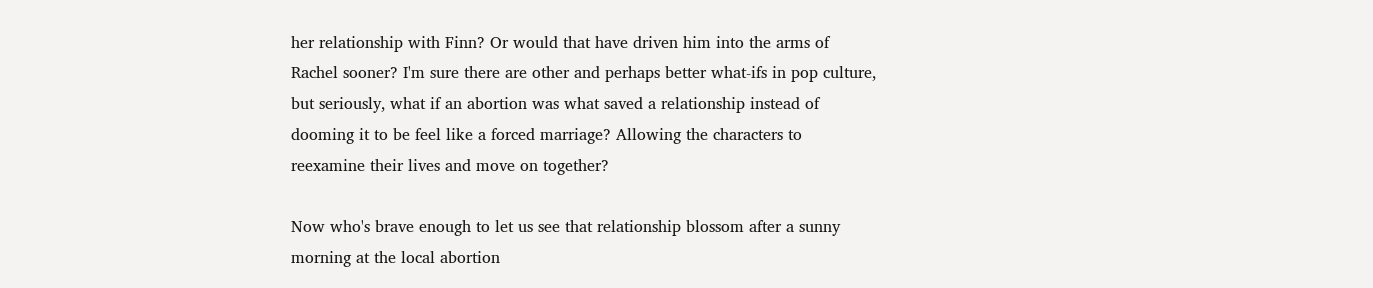her relationship with Finn? Or would that have driven him into the arms of Rachel sooner? I'm sure there are other and perhaps better what-ifs in pop culture, but seriously, what if an abortion was what saved a relationship instead of dooming it to be feel like a forced marriage? Allowing the characters to reexamine their lives and move on together?

Now who's brave enough to let us see that relationship blossom after a sunny morning at the local abortion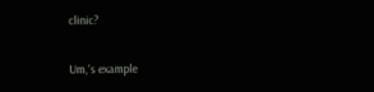clinic?

Um,'s example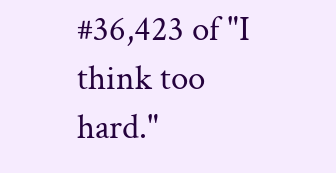#36,423 of "I think too hard."